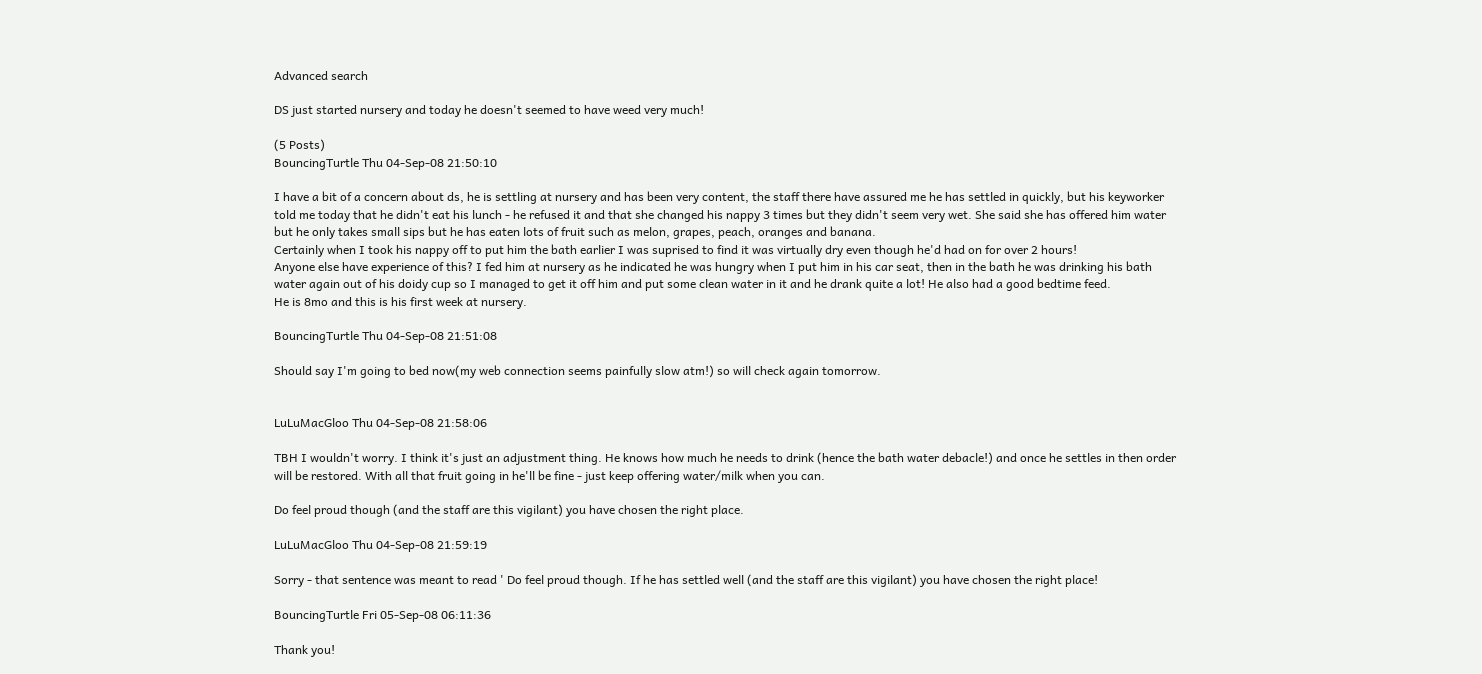Advanced search

DS just started nursery and today he doesn't seemed to have weed very much!

(5 Posts)
BouncingTurtle Thu 04-Sep-08 21:50:10

I have a bit of a concern about ds, he is settling at nursery and has been very content, the staff there have assured me he has settled in quickly, but his keyworker told me today that he didn't eat his lunch - he refused it and that she changed his nappy 3 times but they didn't seem very wet. She said she has offered him water but he only takes small sips but he has eaten lots of fruit such as melon, grapes, peach, oranges and banana.
Certainly when I took his nappy off to put him the bath earlier I was suprised to find it was virtually dry even though he'd had on for over 2 hours!
Anyone else have experience of this? I fed him at nursery as he indicated he was hungry when I put him in his car seat, then in the bath he was drinking his bath water again out of his doidy cup so I managed to get it off him and put some clean water in it and he drank quite a lot! He also had a good bedtime feed.
He is 8mo and this is his first week at nursery.

BouncingTurtle Thu 04-Sep-08 21:51:08

Should say I'm going to bed now(my web connection seems painfully slow atm!) so will check again tomorrow.


LuLuMacGloo Thu 04-Sep-08 21:58:06

TBH I wouldn't worry. I think it's just an adjustment thing. He knows how much he needs to drink (hence the bath water debacle!) and once he settles in then order will be restored. With all that fruit going in he'll be fine - just keep offering water/milk when you can.

Do feel proud though (and the staff are this vigilant) you have chosen the right place.

LuLuMacGloo Thu 04-Sep-08 21:59:19

Sorry - that sentence was meant to read ' Do feel proud though. If he has settled well (and the staff are this vigilant) you have chosen the right place!

BouncingTurtle Fri 05-Sep-08 06:11:36

Thank you!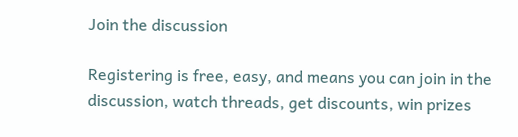Join the discussion

Registering is free, easy, and means you can join in the discussion, watch threads, get discounts, win prizes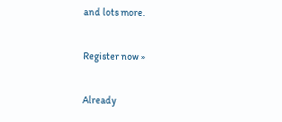and lots more.

Register now »

Already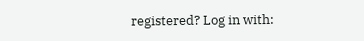registered? Log in with: